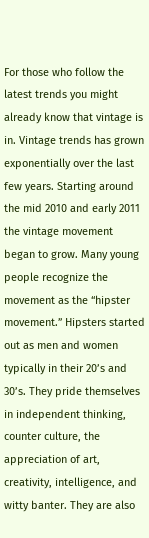For those who follow the latest trends you might already know that vintage is in. Vintage trends has grown exponentially over the last few years. Starting around the mid 2010 and early 2011 the vintage movement began to grow. Many young people recognize the movement as the “hipster movement.” Hipsters started out as men and women typically in their 20’s and 30’s. They pride themselves in independent thinking, counter culture, the appreciation of art, creativity, intelligence, and witty banter. They are also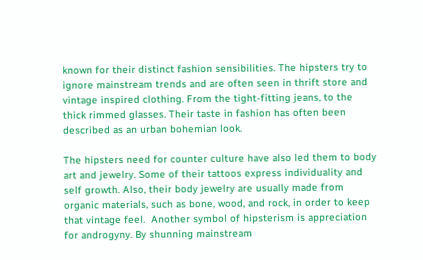known for their distinct fashion sensibilities. The hipsters try to ignore mainstream trends and are often seen in thrift store and vintage inspired clothing. From the tight-fitting jeans, to the thick rimmed glasses. Their taste in fashion has often been described as an urban bohemian look.

The hipsters need for counter culture have also led them to body art and jewelry. Some of their tattoos express individuality and self growth. Also, their body jewelry are usually made from organic materials, such as bone, wood, and rock, in order to keep that vintage feel.  Another symbol of hipsterism is appreciation for androgyny. By shunning mainstream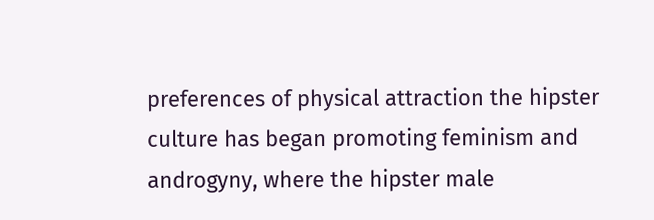preferences of physical attraction the hipster culture has began promoting feminism and androgyny, where the hipster male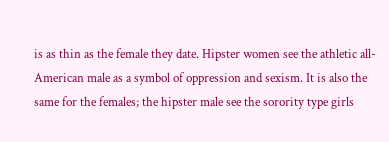is as thin as the female they date. Hipster women see the athletic all-American male as a symbol of oppression and sexism. It is also the same for the females; the hipster male see the sorority type girls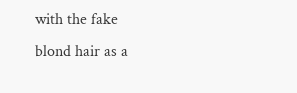with the fake blond hair as a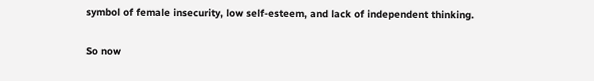symbol of female insecurity, low self-esteem, and lack of independent thinking.

So now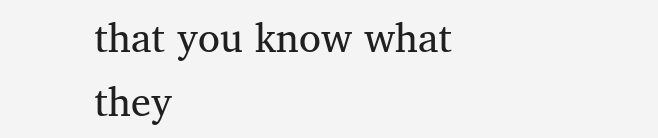that you know what they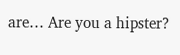are… Are you a hipster?